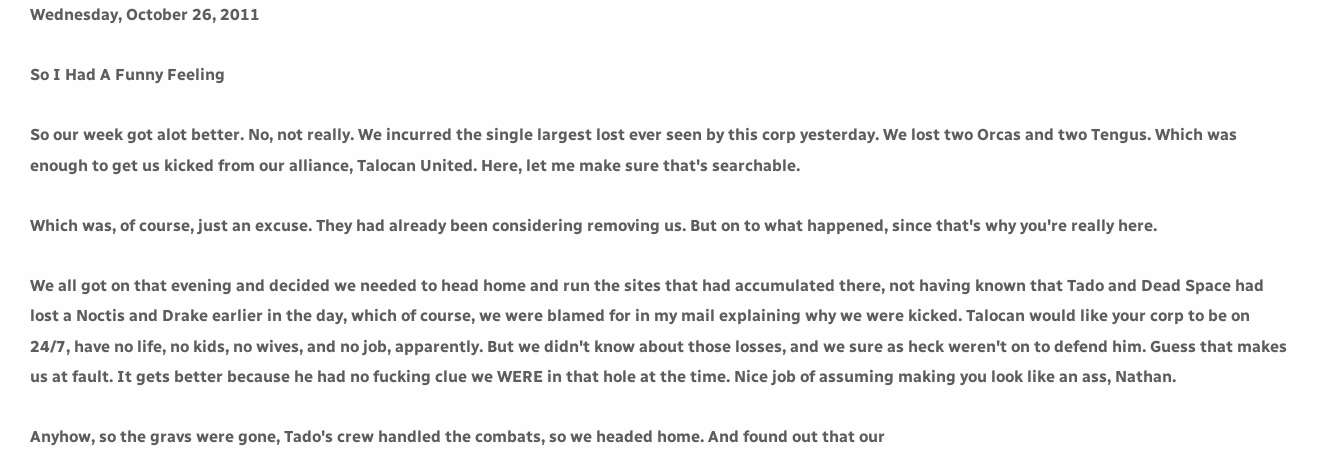Wednesday, October 26, 2011

So I Had A Funny Feeling

So our week got alot better. No, not really. We incurred the single largest lost ever seen by this corp yesterday. We lost two Orcas and two Tengus. Which was enough to get us kicked from our alliance, Talocan United. Here, let me make sure that's searchable.

Which was, of course, just an excuse. They had already been considering removing us. But on to what happened, since that's why you're really here.

We all got on that evening and decided we needed to head home and run the sites that had accumulated there, not having known that Tado and Dead Space had lost a Noctis and Drake earlier in the day, which of course, we were blamed for in my mail explaining why we were kicked. Talocan would like your corp to be on 24/7, have no life, no kids, no wives, and no job, apparently. But we didn't know about those losses, and we sure as heck weren't on to defend him. Guess that makes us at fault. It gets better because he had no fucking clue we WERE in that hole at the time. Nice job of assuming making you look like an ass, Nathan.

Anyhow, so the gravs were gone, Tado's crew handled the combats, so we headed home. And found out that our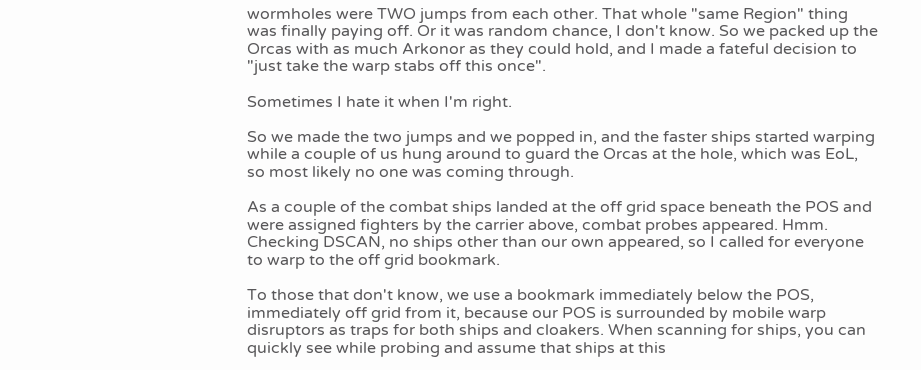wormholes were TWO jumps from each other. That whole "same Region" thing was finally paying off. Or it was random chance, I don't know. So we packed up the Orcas with as much Arkonor as they could hold, and I made a fateful decision to "just take the warp stabs off this once".

Sometimes I hate it when I'm right.

So we made the two jumps and we popped in, and the faster ships started warping while a couple of us hung around to guard the Orcas at the hole, which was EoL, so most likely no one was coming through.

As a couple of the combat ships landed at the off grid space beneath the POS and were assigned fighters by the carrier above, combat probes appeared. Hmm. Checking DSCAN, no ships other than our own appeared, so I called for everyone to warp to the off grid bookmark.

To those that don't know, we use a bookmark immediately below the POS, immediately off grid from it, because our POS is surrounded by mobile warp disruptors as traps for both ships and cloakers. When scanning for ships, you can quickly see while probing and assume that ships at this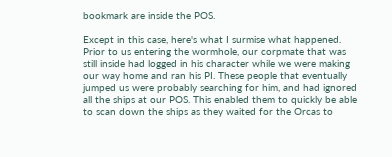bookmark are inside the POS.

Except in this case, here's what I surmise what happened. Prior to us entering the wormhole, our corpmate that was still inside had logged in his character while we were making our way home and ran his PI. These people that eventually jumped us were probably searching for him, and had ignored all the ships at our POS. This enabled them to quickly be able to scan down the ships as they waited for the Orcas to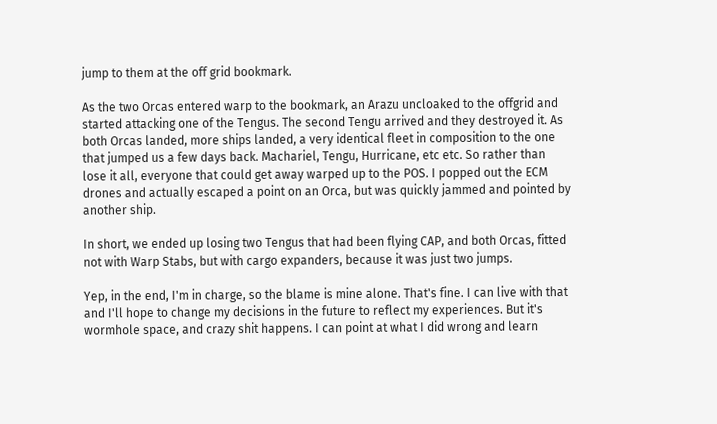jump to them at the off grid bookmark.

As the two Orcas entered warp to the bookmark, an Arazu uncloaked to the offgrid and started attacking one of the Tengus. The second Tengu arrived and they destroyed it. As both Orcas landed, more ships landed, a very identical fleet in composition to the one that jumped us a few days back. Machariel, Tengu, Hurricane, etc etc. So rather than lose it all, everyone that could get away warped up to the POS. I popped out the ECM drones and actually escaped a point on an Orca, but was quickly jammed and pointed by another ship.

In short, we ended up losing two Tengus that had been flying CAP, and both Orcas, fitted not with Warp Stabs, but with cargo expanders, because it was just two jumps.

Yep, in the end, I'm in charge, so the blame is mine alone. That's fine. I can live with that and I'll hope to change my decisions in the future to reflect my experiences. But it's wormhole space, and crazy shit happens. I can point at what I did wrong and learn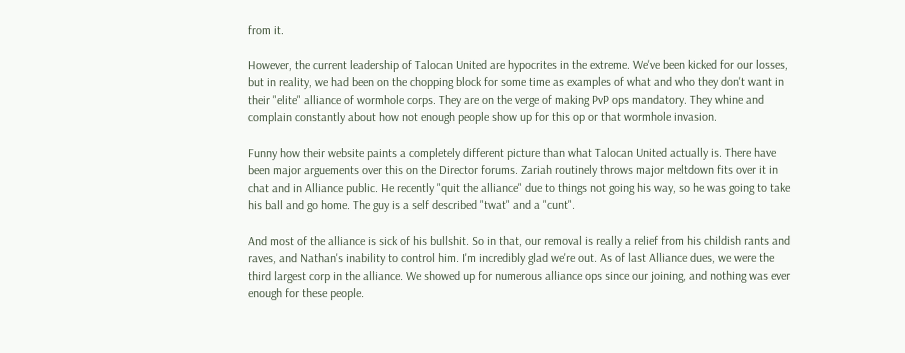from it.

However, the current leadership of Talocan United are hypocrites in the extreme. We've been kicked for our losses, but in reality, we had been on the chopping block for some time as examples of what and who they don't want in their "elite" alliance of wormhole corps. They are on the verge of making PvP ops mandatory. They whine and complain constantly about how not enough people show up for this op or that wormhole invasion.

Funny how their website paints a completely different picture than what Talocan United actually is. There have been major arguements over this on the Director forums. Zariah routinely throws major meltdown fits over it in chat and in Alliance public. He recently "quit the alliance" due to things not going his way, so he was going to take his ball and go home. The guy is a self described "twat" and a "cunt".

And most of the alliance is sick of his bullshit. So in that, our removal is really a relief from his childish rants and raves, and Nathan's inability to control him. I'm incredibly glad we're out. As of last Alliance dues, we were the third largest corp in the alliance. We showed up for numerous alliance ops since our joining, and nothing was ever enough for these people.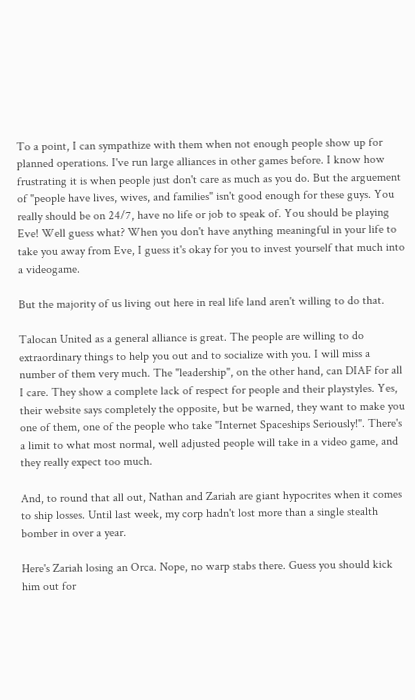To a point, I can sympathize with them when not enough people show up for planned operations. I've run large alliances in other games before. I know how frustrating it is when people just don't care as much as you do. But the arguement of "people have lives, wives, and families" isn't good enough for these guys. You really should be on 24/7, have no life or job to speak of. You should be playing Eve! Well guess what? When you don't have anything meaningful in your life to take you away from Eve, I guess it's okay for you to invest yourself that much into a videogame.

But the majority of us living out here in real life land aren't willing to do that.

Talocan United as a general alliance is great. The people are willing to do extraordinary things to help you out and to socialize with you. I will miss a number of them very much. The "leadership", on the other hand, can DIAF for all I care. They show a complete lack of respect for people and their playstyles. Yes, their website says completely the opposite, but be warned, they want to make you one of them, one of the people who take "Internet Spaceships Seriously!". There's a limit to what most normal, well adjusted people will take in a video game, and they really expect too much.

And, to round that all out, Nathan and Zariah are giant hypocrites when it comes to ship losses. Until last week, my corp hadn't lost more than a single stealth bomber in over a year.

Here's Zariah losing an Orca. Nope, no warp stabs there. Guess you should kick him out for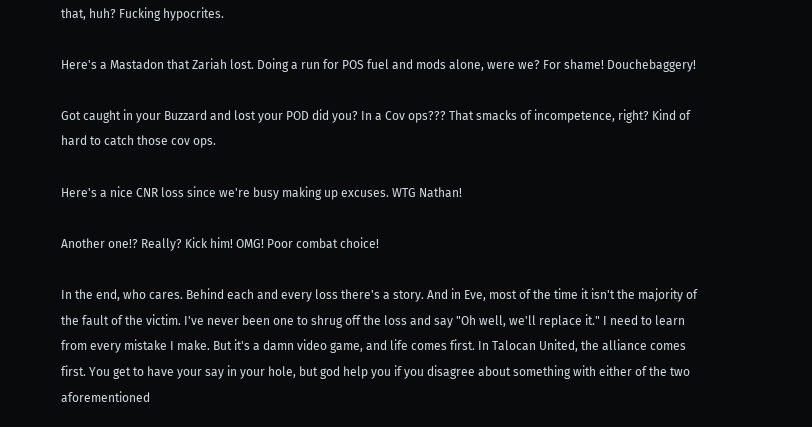that, huh? Fucking hypocrites.

Here's a Mastadon that Zariah lost. Doing a run for POS fuel and mods alone, were we? For shame! Douchebaggery!

Got caught in your Buzzard and lost your POD did you? In a Cov ops??? That smacks of incompetence, right? Kind of hard to catch those cov ops.

Here's a nice CNR loss since we're busy making up excuses. WTG Nathan!

Another one!? Really? Kick him! OMG! Poor combat choice!

In the end, who cares. Behind each and every loss there's a story. And in Eve, most of the time it isn't the majority of the fault of the victim. I've never been one to shrug off the loss and say "Oh well, we'll replace it." I need to learn from every mistake I make. But it's a damn video game, and life comes first. In Talocan United, the alliance comes first. You get to have your say in your hole, but god help you if you disagree about something with either of the two aforementioned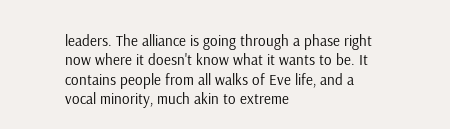leaders. The alliance is going through a phase right now where it doesn't know what it wants to be. It contains people from all walks of Eve life, and a vocal minority, much akin to extreme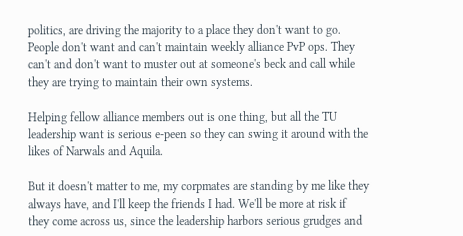politics, are driving the majority to a place they don't want to go. People don't want and can't maintain weekly alliance PvP ops. They can't and don't want to muster out at someone's beck and call while they are trying to maintain their own systems.

Helping fellow alliance members out is one thing, but all the TU leadership want is serious e-peen so they can swing it around with the likes of Narwals and Aquila.

But it doesn't matter to me, my corpmates are standing by me like they always have, and I'll keep the friends I had. We'll be more at risk if they come across us, since the leadership harbors serious grudges and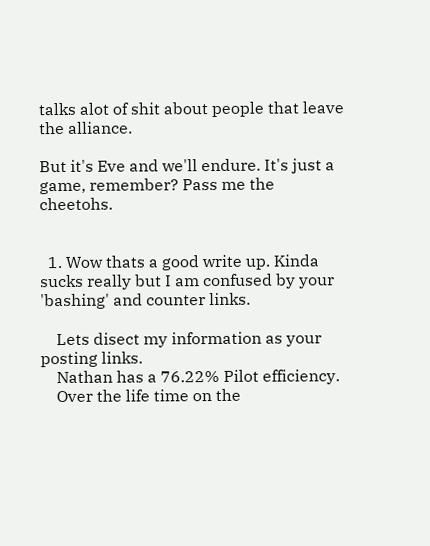talks alot of shit about people that leave the alliance.

But it's Eve and we'll endure. It's just a game, remember? Pass me the cheetohs.


  1. Wow thats a good write up. Kinda sucks really but I am confused by your 'bashing' and counter links.

    Lets disect my information as your posting links.
    Nathan has a 76.22% Pilot efficiency.
    Over the life time on the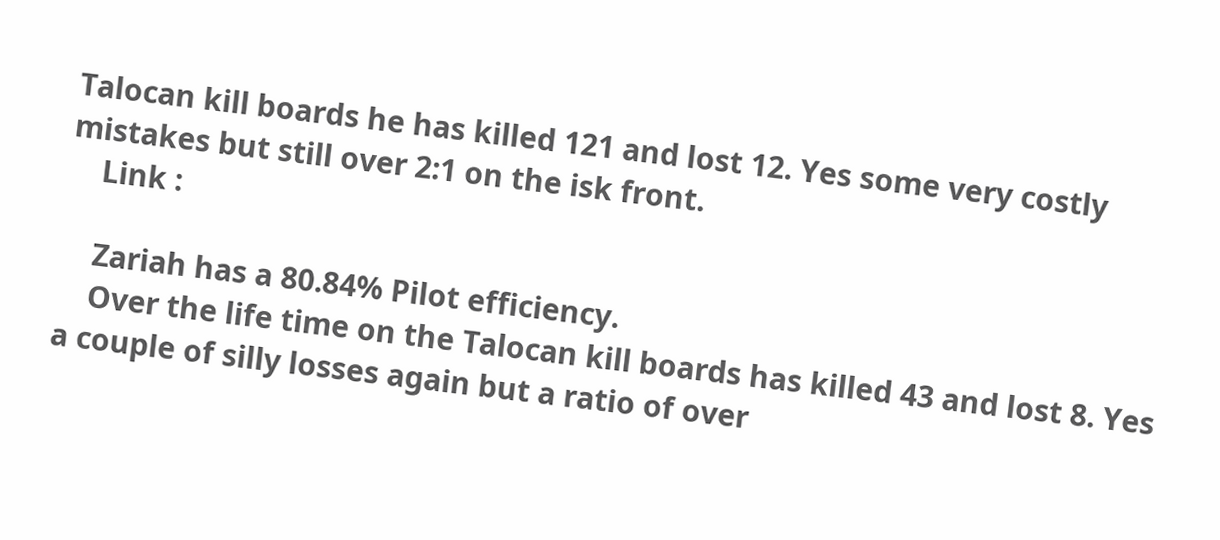Talocan kill boards he has killed 121 and lost 12. Yes some very costly mistakes but still over 2:1 on the isk front.
    Link :

    Zariah has a 80.84% Pilot efficiency.
    Over the life time on the Talocan kill boards has killed 43 and lost 8. Yes a couple of silly losses again but a ratio of over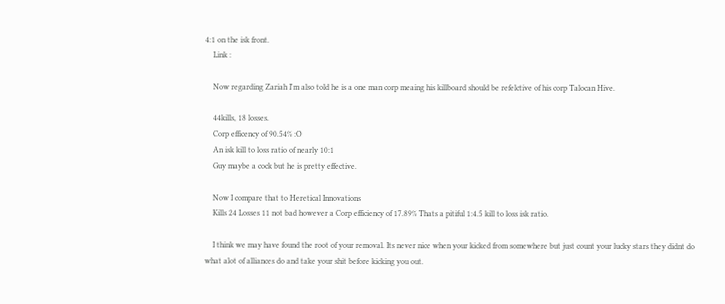4:1 on the isk front.
    Link :

    Now regarding Zariah I'm also told he is a one man corp meaing his killboard should be refelctive of his corp Talocan Hive.

    44kills, 18 losses.
    Corp efficency of 90.54% :O
    An isk kill to loss ratio of nearly 10:1
    Guy maybe a cock but he is pretty effective.

    Now I compare that to Heretical Innovations
    Kills 24 Losses 11 not bad however a Corp efficiency of 17.89% Thats a pitiful 1:4.5 kill to loss isk ratio.

    I think we may have found the root of your removal. Its never nice when your kicked from somewhere but just count your lucky stars they didnt do what alot of alliances do and take your shit before kicking you out.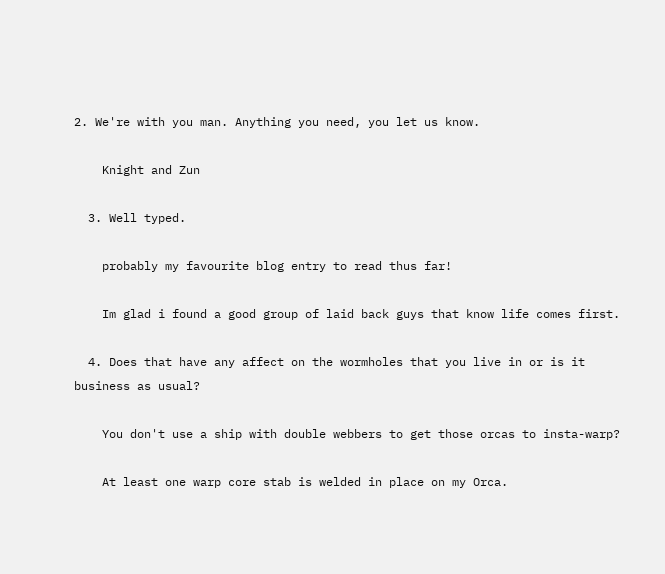2. We're with you man. Anything you need, you let us know.

    Knight and Zun

  3. Well typed.

    probably my favourite blog entry to read thus far!

    Im glad i found a good group of laid back guys that know life comes first.

  4. Does that have any affect on the wormholes that you live in or is it business as usual?

    You don't use a ship with double webbers to get those orcas to insta-warp?

    At least one warp core stab is welded in place on my Orca.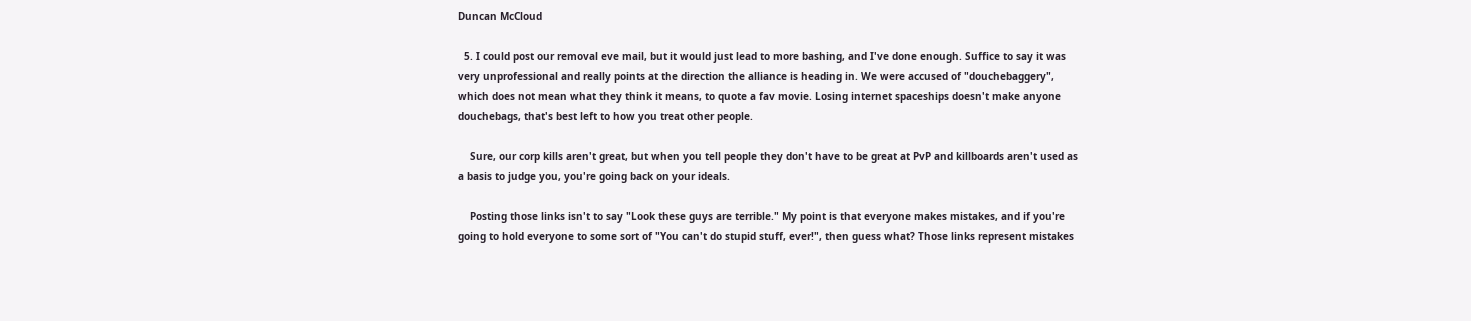Duncan McCloud

  5. I could post our removal eve mail, but it would just lead to more bashing, and I've done enough. Suffice to say it was very unprofessional and really points at the direction the alliance is heading in. We were accused of "douchebaggery", which does not mean what they think it means, to quote a fav movie. Losing internet spaceships doesn't make anyone douchebags, that's best left to how you treat other people.

    Sure, our corp kills aren't great, but when you tell people they don't have to be great at PvP and killboards aren't used as a basis to judge you, you're going back on your ideals.

    Posting those links isn't to say "Look these guys are terrible." My point is that everyone makes mistakes, and if you're going to hold everyone to some sort of "You can't do stupid stuff, ever!", then guess what? Those links represent mistakes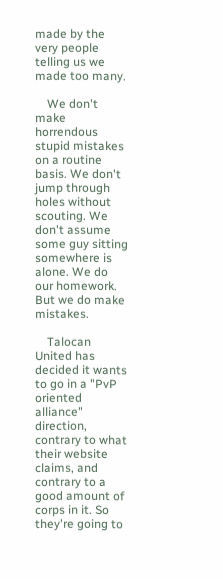made by the very people telling us we made too many.

    We don't make horrendous stupid mistakes on a routine basis. We don't jump through holes without scouting. We don't assume some guy sitting somewhere is alone. We do our homework. But we do make mistakes.

    Talocan United has decided it wants to go in a "PvP oriented alliance" direction, contrary to what their website claims, and contrary to a good amount of corps in it. So they're going to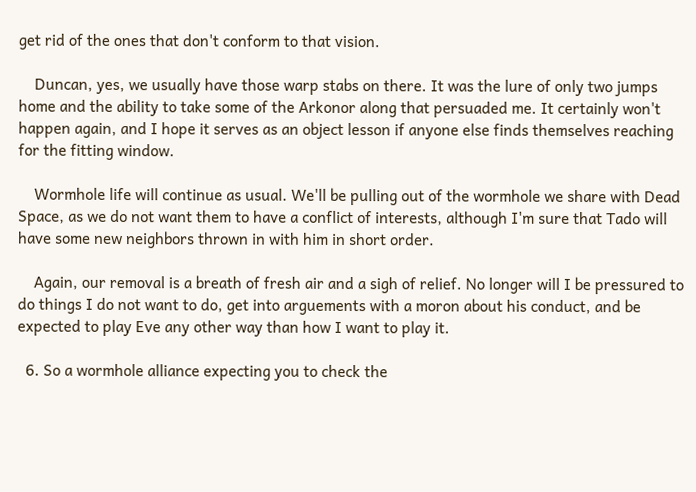get rid of the ones that don't conform to that vision.

    Duncan, yes, we usually have those warp stabs on there. It was the lure of only two jumps home and the ability to take some of the Arkonor along that persuaded me. It certainly won't happen again, and I hope it serves as an object lesson if anyone else finds themselves reaching for the fitting window.

    Wormhole life will continue as usual. We'll be pulling out of the wormhole we share with Dead Space, as we do not want them to have a conflict of interests, although I'm sure that Tado will have some new neighbors thrown in with him in short order.

    Again, our removal is a breath of fresh air and a sigh of relief. No longer will I be pressured to do things I do not want to do, get into arguements with a moron about his conduct, and be expected to play Eve any other way than how I want to play it.

  6. So a wormhole alliance expecting you to check the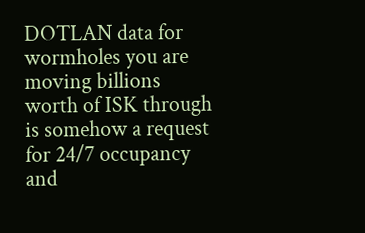DOTLAN data for wormholes you are moving billions worth of ISK through is somehow a request for 24/7 occupancy and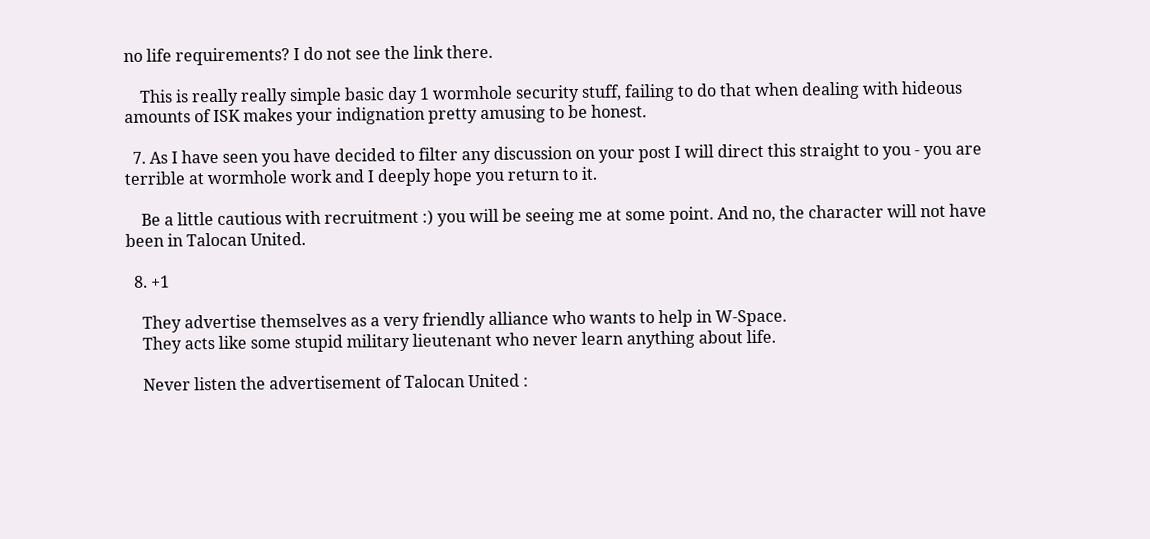no life requirements? I do not see the link there.

    This is really really simple basic day 1 wormhole security stuff, failing to do that when dealing with hideous amounts of ISK makes your indignation pretty amusing to be honest.

  7. As I have seen you have decided to filter any discussion on your post I will direct this straight to you - you are terrible at wormhole work and I deeply hope you return to it.

    Be a little cautious with recruitment :) you will be seeing me at some point. And no, the character will not have been in Talocan United.

  8. +1

    They advertise themselves as a very friendly alliance who wants to help in W-Space.
    They acts like some stupid military lieutenant who never learn anything about life.

    Never listen the advertisement of Talocan United :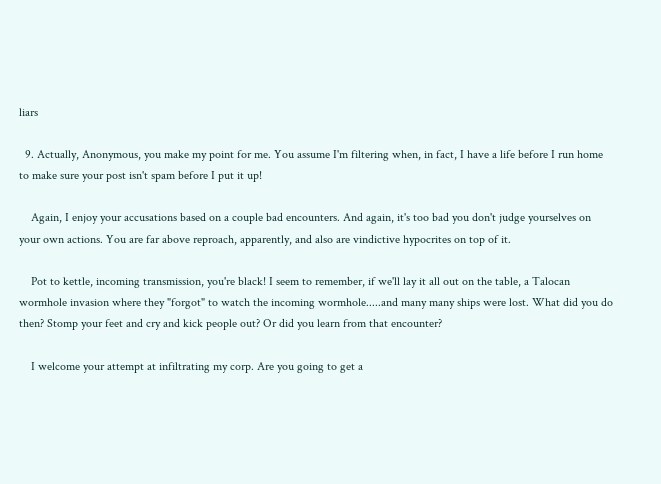liars

  9. Actually, Anonymous, you make my point for me. You assume I'm filtering when, in fact, I have a life before I run home to make sure your post isn't spam before I put it up!

    Again, I enjoy your accusations based on a couple bad encounters. And again, it's too bad you don't judge yourselves on your own actions. You are far above reproach, apparently, and also are vindictive hypocrites on top of it.

    Pot to kettle, incoming transmission, you're black! I seem to remember, if we'll lay it all out on the table, a Talocan wormhole invasion where they "forgot" to watch the incoming wormhole.....and many many ships were lost. What did you do then? Stomp your feet and cry and kick people out? Or did you learn from that encounter?

    I welcome your attempt at infiltrating my corp. Are you going to get a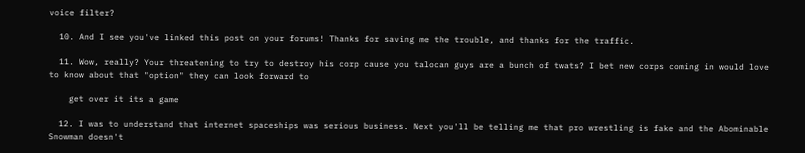voice filter?

  10. And I see you've linked this post on your forums! Thanks for saving me the trouble, and thanks for the traffic.

  11. Wow, really? Your threatening to try to destroy his corp cause you talocan guys are a bunch of twats? I bet new corps coming in would love to know about that "option" they can look forward to

    get over it its a game

  12. I was to understand that internet spaceships was serious business. Next you'll be telling me that pro wrestling is fake and the Abominable Snowman doesn't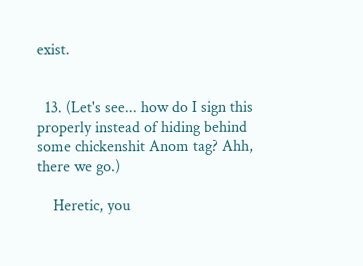exist.


  13. (Let's see... how do I sign this properly instead of hiding behind some chickenshit Anom tag? Ahh, there we go.)

    Heretic, you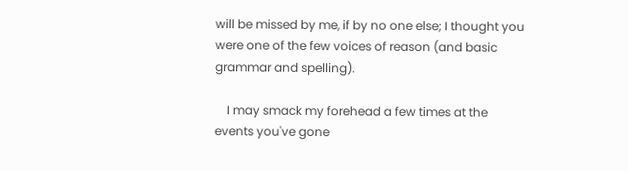will be missed by me, if by no one else; I thought you were one of the few voices of reason (and basic grammar and spelling).

    I may smack my forehead a few times at the events you've gone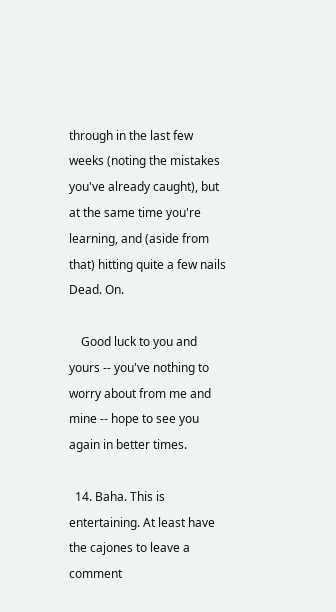through in the last few weeks (noting the mistakes you've already caught), but at the same time you're learning, and (aside from that) hitting quite a few nails Dead. On.

    Good luck to you and yours -- you've nothing to worry about from me and mine -- hope to see you again in better times.

  14. Baha. This is entertaining. At least have the cajones to leave a comment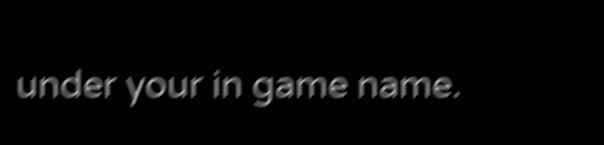under your in game name.